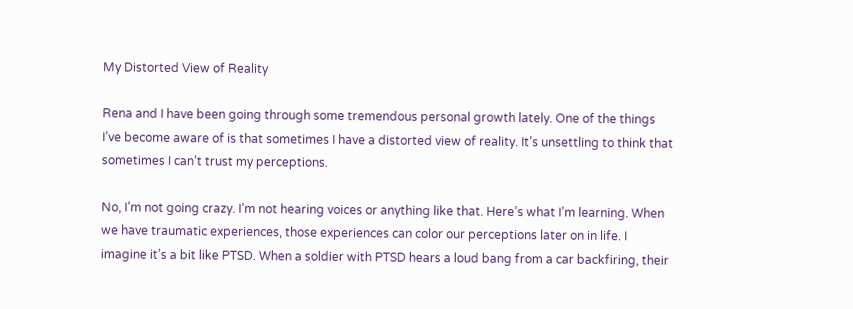My Distorted View of Reality

Rena and I have been going through some tremendous personal growth lately. One of the things I’ve become aware of is that sometimes I have a distorted view of reality. It’s unsettling to think that sometimes I can’t trust my perceptions.

No, I’m not going crazy. I’m not hearing voices or anything like that. Here’s what I’m learning. When we have traumatic experiences, those experiences can color our perceptions later on in life. I imagine it’s a bit like PTSD. When a soldier with PTSD hears a loud bang from a car backfiring, their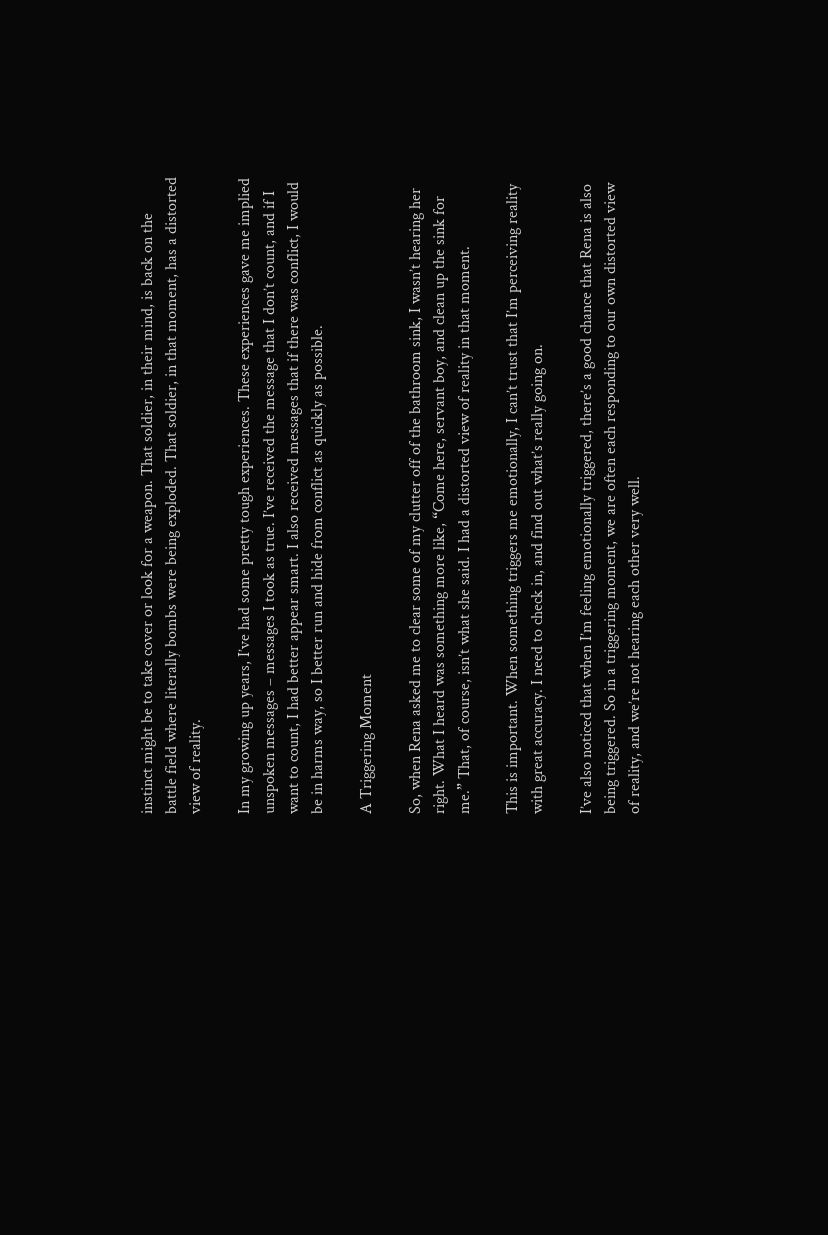instinct might be to take cover or look for a weapon. That soldier, in their mind, is back on the battle field where literally bombs were being exploded. That soldier, in that moment, has a distorted view of reality.

In my growing up years, I’ve had some pretty tough experiences. These experiences gave me implied unspoken messages – messages I took as true. I’ve received the message that I don’t count, and if I want to count, I had better appear smart. I also received messages that if there was conflict, I would be in harms way, so I better run and hide from conflict as quickly as possible.

A Triggering Moment

So, when Rena asked me to clear some of my clutter off of the bathroom sink, I wasn’t hearing her right. What I heard was something more like, “Come here, servant boy, and clean up the sink for me.” That, of course, isn’t what she said. I had a distorted view of reality in that moment.

This is important. When something triggers me emotionally, I can’t trust that I’m perceiving reality with great accuracy. I need to check in, and find out what’s really going on.

I’ve also noticed that when I’m feeling emotionally triggered, there’s a good chance that Rena is also being triggered. So in a triggering moment, we are often each responding to our own distorted view of reality, and we’re not hearing each other very well.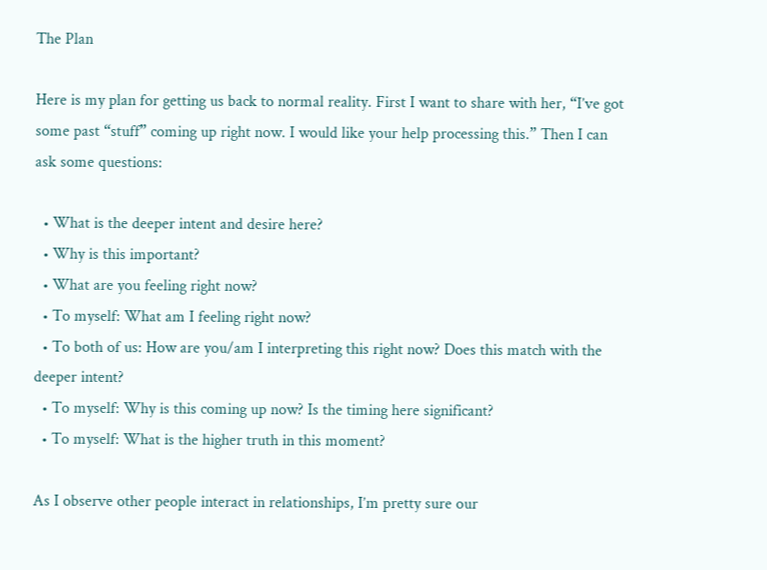The Plan

Here is my plan for getting us back to normal reality. First I want to share with her, “I’ve got some past “stuff” coming up right now. I would like your help processing this.” Then I can ask some questions:

  • What is the deeper intent and desire here?
  • Why is this important?
  • What are you feeling right now?
  • To myself: What am I feeling right now?
  • To both of us: How are you/am I interpreting this right now? Does this match with the deeper intent?
  • To myself: Why is this coming up now? Is the timing here significant?
  • To myself: What is the higher truth in this moment?

As I observe other people interact in relationships, I’m pretty sure our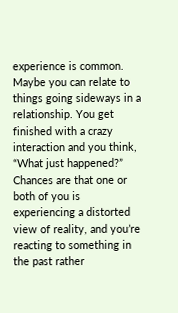experience is common. Maybe you can relate to things going sideways in a relationship. You get finished with a crazy interaction and you think, “What just happened?” Chances are that one or both of you is experiencing a distorted view of reality, and you’re reacting to something in the past rather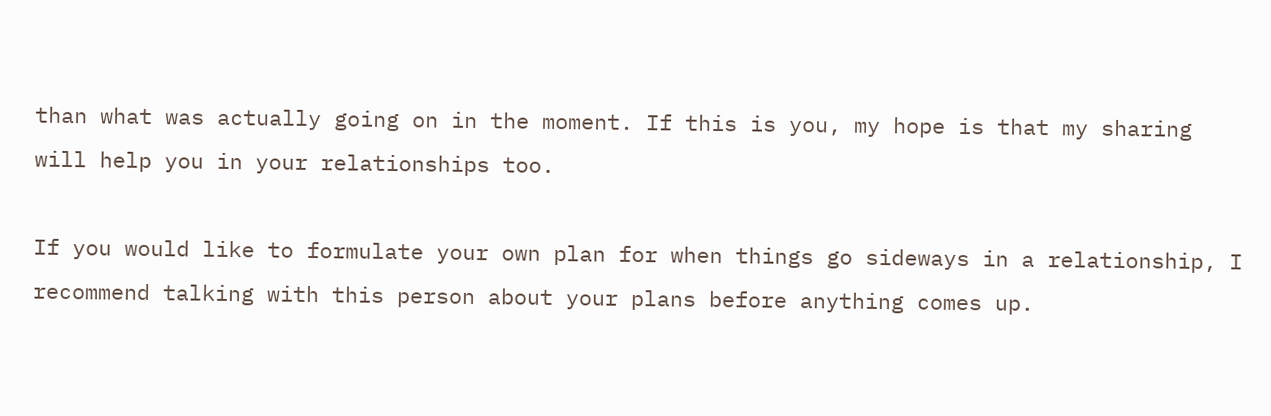than what was actually going on in the moment. If this is you, my hope is that my sharing will help you in your relationships too.

If you would like to formulate your own plan for when things go sideways in a relationship, I recommend talking with this person about your plans before anything comes up.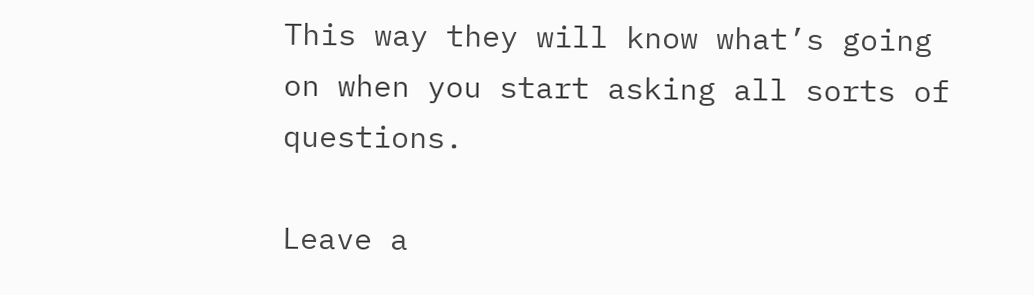This way they will know what’s going on when you start asking all sorts of questions.

Leave a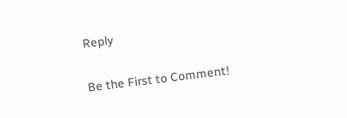Reply

Be the First to Comment!